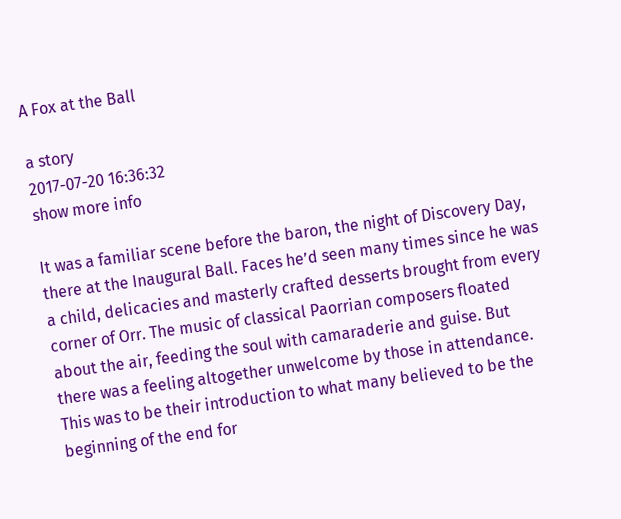A Fox at the Ball

a story
2017-07-20 16:36:32
show more info

It was a familiar scene before the baron, the night of Discovery Day, there at the Inaugural Ball. Faces he’d seen many times since he was a child, delicacies and masterly crafted desserts brought from every corner of Orr. The music of classical Paorrian composers floated about the air, feeding the soul with camaraderie and guise. But there was a feeling altogether unwelcome by those in attendance. This was to be their introduction to what many believed to be the beginning of the end for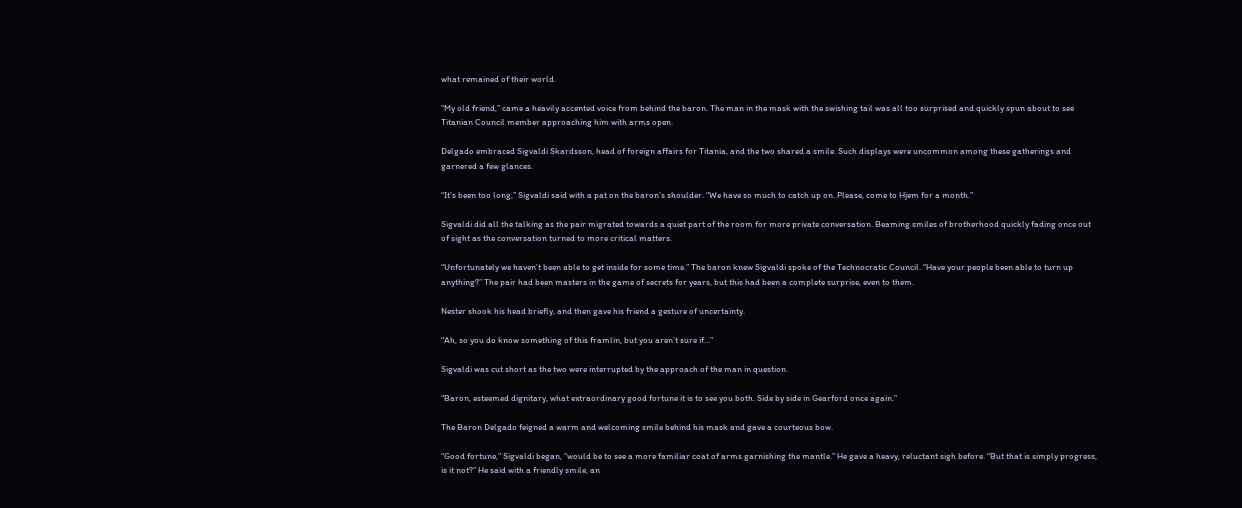what remained of their world.

“My old friend,” came a heavily accented voice from behind the baron. The man in the mask with the swishing tail was all too surprised and quickly spun about to see Titanian Council member approaching him with arms open.

Delgado embraced Sigvaldi Skardsson, head of foreign affairs for Titania, and the two shared a smile. Such displays were uncommon among these gatherings and garnered a few glances.

“It’s been too long,” Sigvaldi said with a pat on the baron’s shoulder. “We have so much to catch up on. Please, come to Hjem for a month.”

Sigvaldi did all the talking as the pair migrated towards a quiet part of the room for more private conversation. Beaming smiles of brotherhood quickly fading once out of sight as the conversation turned to more critical matters.

“Unfortunately we haven’t been able to get inside for some time.” The baron knew Sigvaldi spoke of the Technocratic Council. “Have your people been able to turn up anything?” The pair had been masters in the game of secrets for years, but this had been a complete surprise, even to them.

Nester shook his head briefly, and then gave his friend a gesture of uncertainty.

“Ah, so you do know something of this framlin, but you aren’t sure if…”

Sigvaldi was cut short as the two were interrupted by the approach of the man in question.

“Baron, esteemed dignitary, what extraordinary good fortune it is to see you both. Side by side in Gearford once again.”

The Baron Delgado feigned a warm and welcoming smile behind his mask and gave a courteous bow.

“Good fortune,” Sigvaldi began, “would be to see a more familiar coat of arms garnishing the mantle.” He gave a heavy, reluctant sigh before. “But that is simply progress, is it not?” He said with a friendly smile, an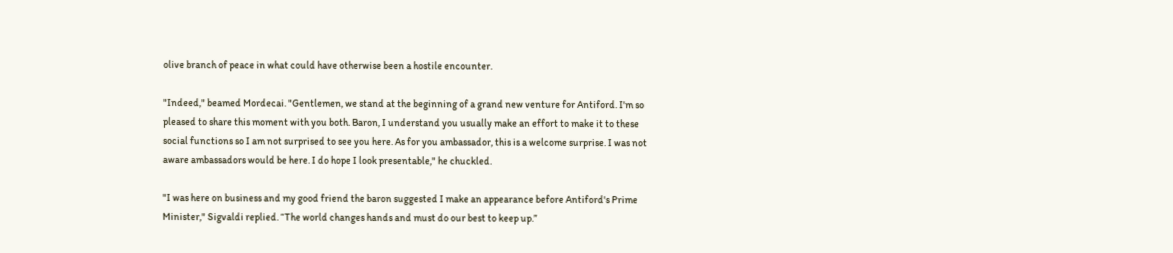olive branch of peace in what could have otherwise been a hostile encounter.

"Indeed," beamed Mordecai. "Gentlemen, we stand at the beginning of a grand new venture for Antiford. I'm so pleased to share this moment with you both. Baron, I understand you usually make an effort to make it to these social functions so I am not surprised to see you here. As for you ambassador, this is a welcome surprise. I was not aware ambassadors would be here. I do hope I look presentable," he chuckled.

"I was here on business and my good friend the baron suggested I make an appearance before Antiford's Prime Minister," Sigvaldi replied. “The world changes hands and must do our best to keep up.”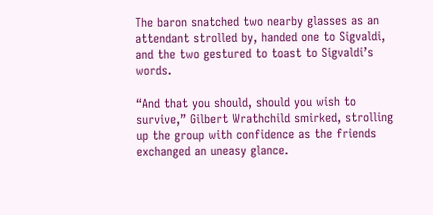The baron snatched two nearby glasses as an attendant strolled by, handed one to Sigvaldi, and the two gestured to toast to Sigvaldi’s words.

“And that you should, should you wish to survive,” Gilbert Wrathchild smirked, strolling up the group with confidence as the friends exchanged an uneasy glance.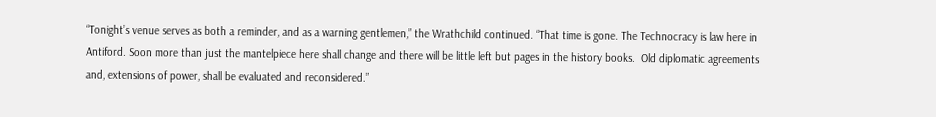“Tonight’s venue serves as both a reminder, and as a warning gentlemen,” the Wrathchild continued. “That time is gone. The Technocracy is law here in Antiford. Soon more than just the mantelpiece here shall change and there will be little left but pages in the history books.  Old diplomatic agreements and, extensions of power, shall be evaluated and reconsidered.”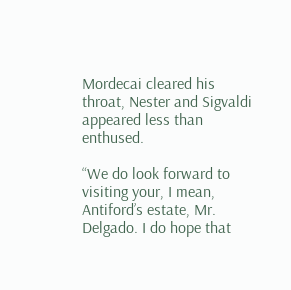Mordecai cleared his throat, Nester and Sigvaldi appeared less than enthused.

“We do look forward to visiting your, I mean, Antiford’s estate, Mr. Delgado. I do hope that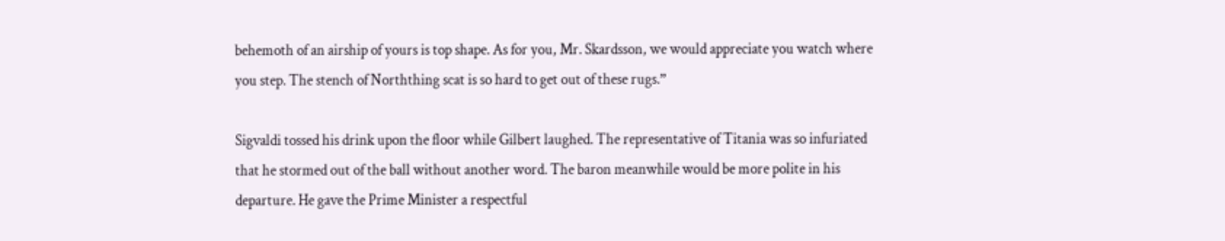behemoth of an airship of yours is top shape. As for you, Mr. Skardsson, we would appreciate you watch where you step. The stench of Norththing scat is so hard to get out of these rugs.”

Sigvaldi tossed his drink upon the floor while Gilbert laughed. The representative of Titania was so infuriated that he stormed out of the ball without another word. The baron meanwhile would be more polite in his departure. He gave the Prime Minister a respectful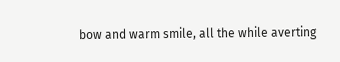bow and warm smile, all the while averting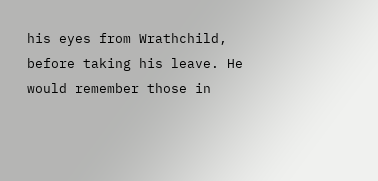his eyes from Wrathchild, before taking his leave. He would remember those in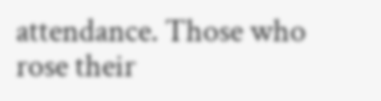attendance. Those who rose their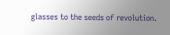glasses to the seeds of revolution.